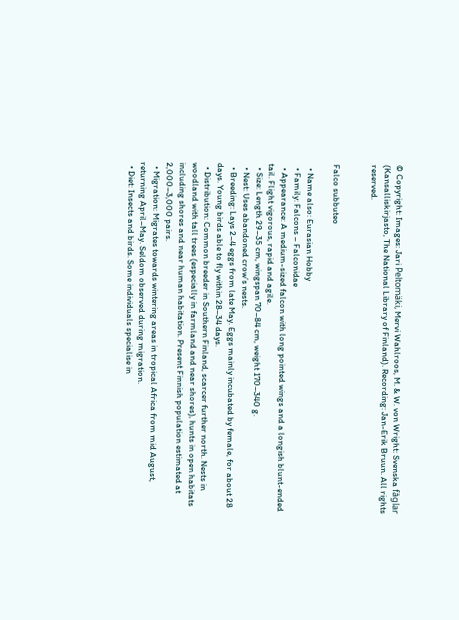© Copyright: Images: Jari Peltomäki, Mervi Wahlroos, M. & W. von Wright: Svenska fåglar (Kansalliskirjasto, The National Library of Finland). Recording: Jan-Erik Bruun. All rights reserved.


Falco subbuteo

  • Name also: Eurasian Hobby
  • Family: Falcons – Falconidae
  • Appearance: A medium-sized falcon with long pointed wings and a longish blunt-ended tail. Flight vigorous, rapid and agile.
  • Size: Length 29–35 cm, wingspan 70–84 cm, weight 170–340 g.
  • Nest: Uses abandoned crow’s nests.
  • Breeding: Lays 2–4 eggs from late May. Eggs mainly incubated by female, for about 28 days. Young birds able to fly within 28–34 days.
  • Distribution: Common breeder in Southern Finland, scarcer further north. Nests in woodland with tall trees (especially in farmland and near shores), hunts in open habitats including shores and near human habitation. Present Finnish population estimated at 2,000–3,000 pairs.
  • Migration: Migrates towards wintering areas in tropical Africa from mid August, returning April–May. Seldom observed during migration.
  • Diet: Insects and birds. Some individuals specialise in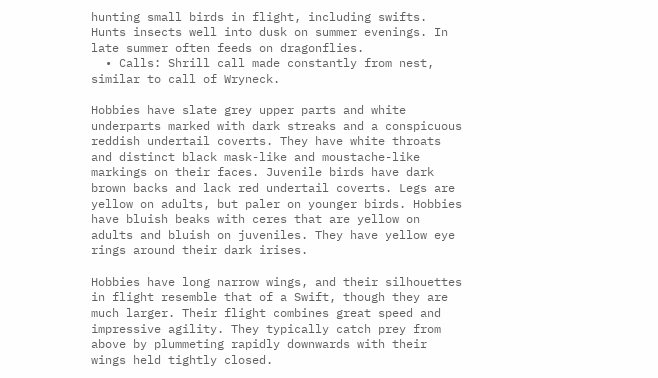hunting small birds in flight, including swifts. Hunts insects well into dusk on summer evenings. In late summer often feeds on dragonflies.
  • Calls: Shrill call made constantly from nest, similar to call of Wryneck.

Hobbies have slate grey upper parts and white underparts marked with dark streaks and a conspicuous reddish undertail coverts. They have white throats and distinct black mask-like and moustache-like markings on their faces. Juvenile birds have dark brown backs and lack red undertail coverts. Legs are yellow on adults, but paler on younger birds. Hobbies have bluish beaks with ceres that are yellow on adults and bluish on juveniles. They have yellow eye rings around their dark irises.

Hobbies have long narrow wings, and their silhouettes in flight resemble that of a Swift, though they are much larger. Their flight combines great speed and impressive agility. They typically catch prey from above by plummeting rapidly downwards with their wings held tightly closed.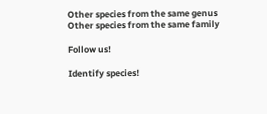Other species from the same genus
Other species from the same family

Follow us!

Identify species!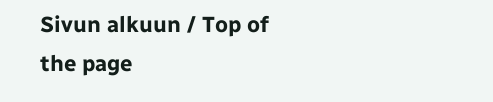Sivun alkuun / Top of the page